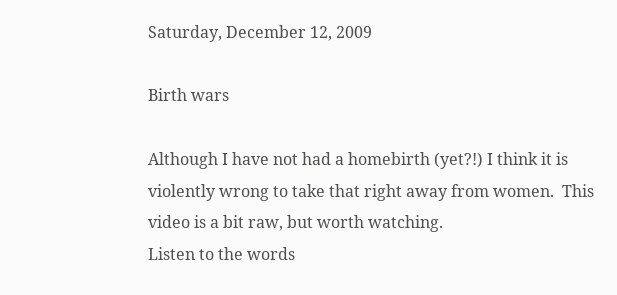Saturday, December 12, 2009

Birth wars

Although I have not had a homebirth (yet?!) I think it is violently wrong to take that right away from women.  This video is a bit raw, but worth watching.
Listen to the words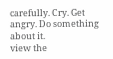carefully. Cry. Get angry. Do something about it.
view the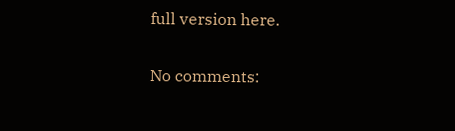full version here.

No comments: